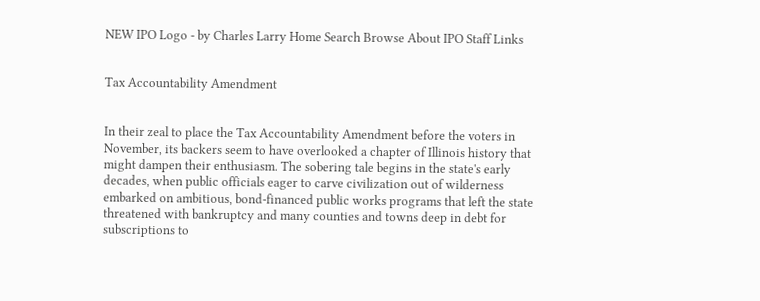NEW IPO Logo - by Charles Larry Home Search Browse About IPO Staff Links


Tax Accountability Amendment


In their zeal to place the Tax Accountability Amendment before the voters in November, its backers seem to have overlooked a chapter of Illinois history that might dampen their enthusiasm. The sobering tale begins in the state's early decades, when public officials eager to carve civilization out of wilderness embarked on ambitious, bond-financed public works programs that left the state threatened with bankruptcy and many counties and towns deep in debt for subscriptions to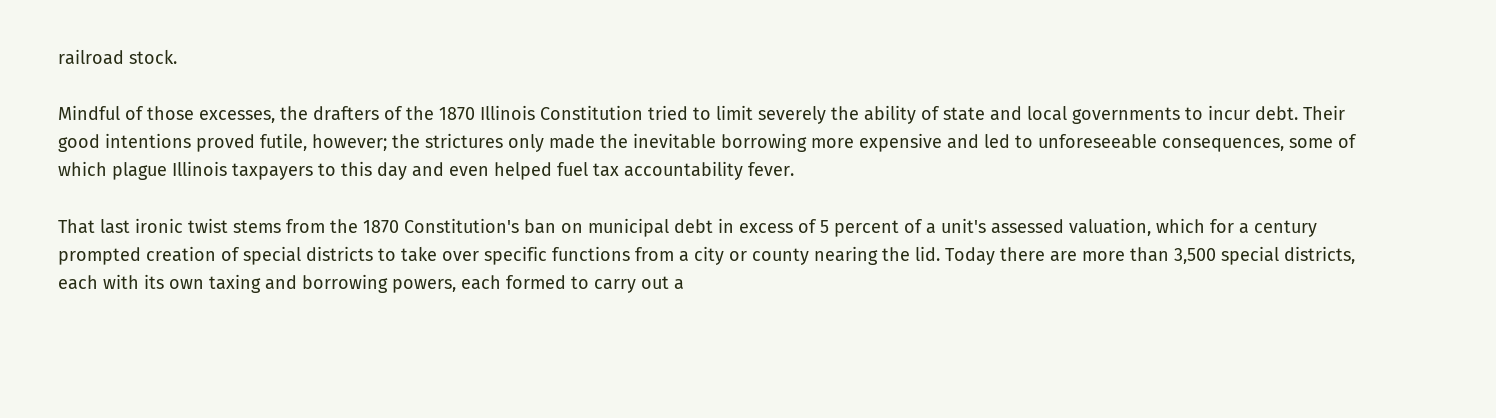railroad stock.

Mindful of those excesses, the drafters of the 1870 Illinois Constitution tried to limit severely the ability of state and local governments to incur debt. Their good intentions proved futile, however; the strictures only made the inevitable borrowing more expensive and led to unforeseeable consequences, some of which plague Illinois taxpayers to this day and even helped fuel tax accountability fever.

That last ironic twist stems from the 1870 Constitution's ban on municipal debt in excess of 5 percent of a unit's assessed valuation, which for a century prompted creation of special districts to take over specific functions from a city or county nearing the lid. Today there are more than 3,500 special districts, each with its own taxing and borrowing powers, each formed to carry out a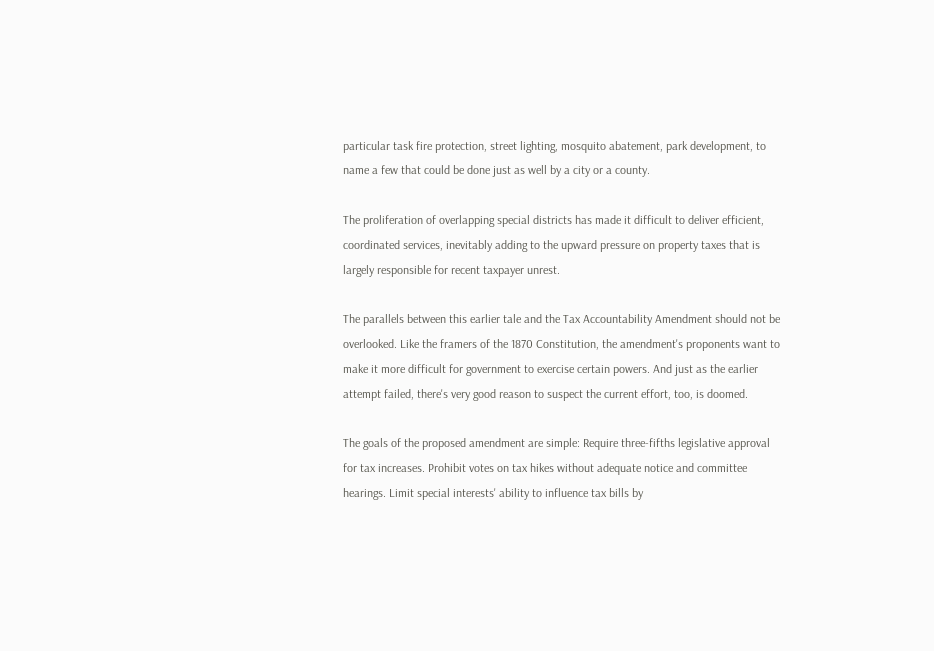particular task fire protection, street lighting, mosquito abatement, park development, to name a few that could be done just as well by a city or a county.

The proliferation of overlapping special districts has made it difficult to deliver efficient, coordinated services, inevitably adding to the upward pressure on property taxes that is largely responsible for recent taxpayer unrest.

The parallels between this earlier tale and the Tax Accountability Amendment should not be overlooked. Like the framers of the 1870 Constitution, the amendment's proponents want to make it more difficult for government to exercise certain powers. And just as the earlier attempt failed, there's very good reason to suspect the current effort, too, is doomed.

The goals of the proposed amendment are simple: Require three-fifths legislative approval for tax increases. Prohibit votes on tax hikes without adequate notice and committee hearings. Limit special interests' ability to influence tax bills by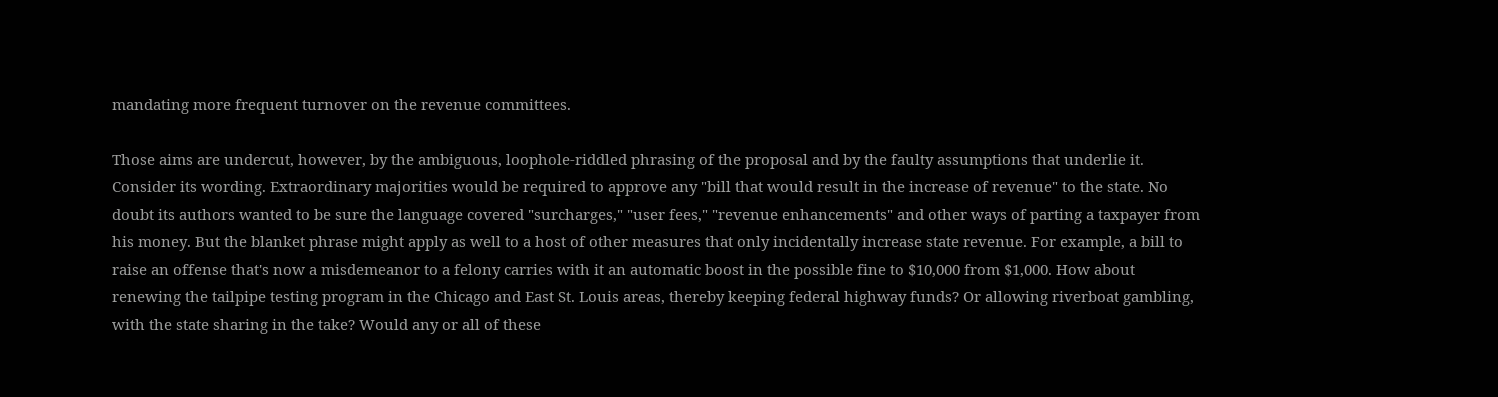mandating more frequent turnover on the revenue committees.

Those aims are undercut, however, by the ambiguous, loophole-riddled phrasing of the proposal and by the faulty assumptions that underlie it. Consider its wording. Extraordinary majorities would be required to approve any "bill that would result in the increase of revenue" to the state. No doubt its authors wanted to be sure the language covered "surcharges," "user fees," "revenue enhancements" and other ways of parting a taxpayer from his money. But the blanket phrase might apply as well to a host of other measures that only incidentally increase state revenue. For example, a bill to raise an offense that's now a misdemeanor to a felony carries with it an automatic boost in the possible fine to $10,000 from $1,000. How about renewing the tailpipe testing program in the Chicago and East St. Louis areas, thereby keeping federal highway funds? Or allowing riverboat gambling, with the state sharing in the take? Would any or all of these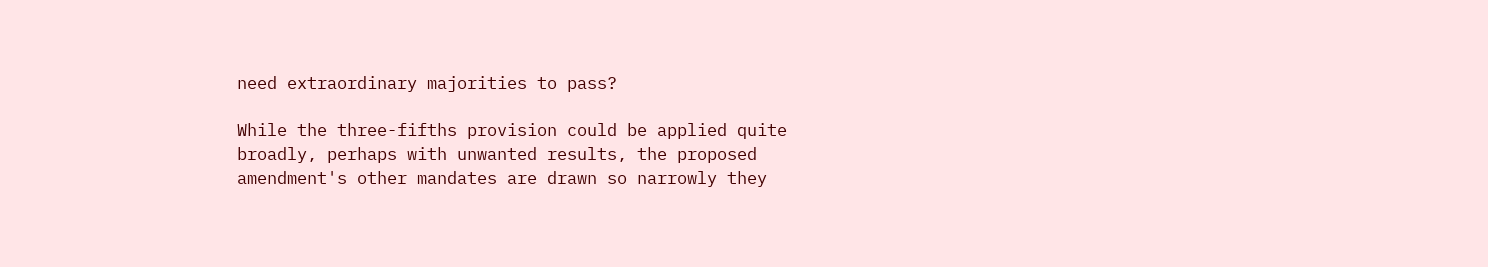need extraordinary majorities to pass?

While the three-fifths provision could be applied quite broadly, perhaps with unwanted results, the proposed amendment's other mandates are drawn so narrowly they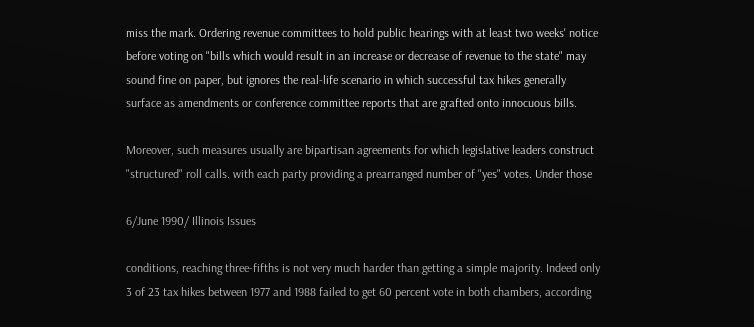miss the mark. Ordering revenue committees to hold public hearings with at least two weeks' notice before voting on "bills which would result in an increase or decrease of revenue to the state" may sound fine on paper, but ignores the real-life scenario in which successful tax hikes generally surface as amendments or conference committee reports that are grafted onto innocuous bills.

Moreover, such measures usually are bipartisan agreements for which legislative leaders construct "structured" roll calls. with each party providing a prearranged number of "yes" votes. Under those

6/June 1990/ Illinois Issues

conditions, reaching three-fifths is not very much harder than getting a simple majority. Indeed only 3 of 23 tax hikes between 1977 and 1988 failed to get 60 percent vote in both chambers, according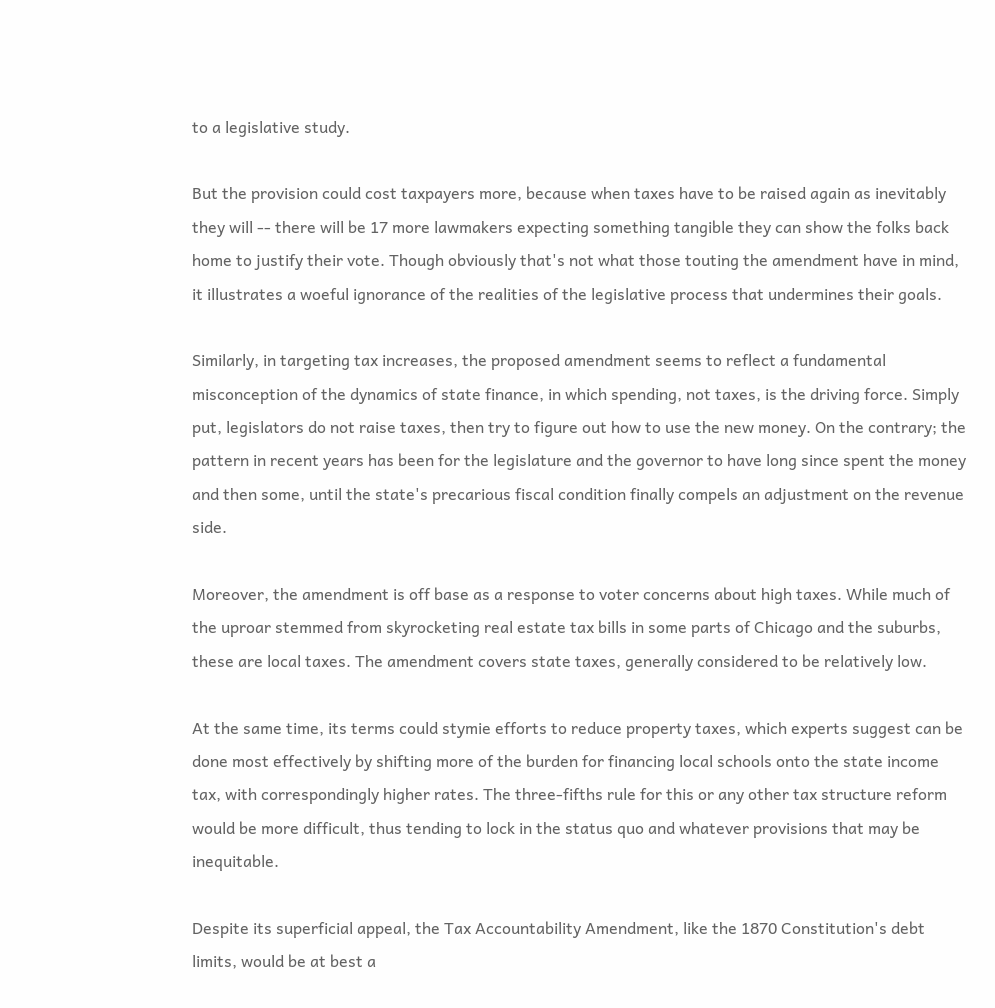to a legislative study.

But the provision could cost taxpayers more, because when taxes have to be raised again as inevitably they will -- there will be 17 more lawmakers expecting something tangible they can show the folks back home to justify their vote. Though obviously that's not what those touting the amendment have in mind, it illustrates a woeful ignorance of the realities of the legislative process that undermines their goals.

Similarly, in targeting tax increases, the proposed amendment seems to reflect a fundamental misconception of the dynamics of state finance, in which spending, not taxes, is the driving force. Simply put, legislators do not raise taxes, then try to figure out how to use the new money. On the contrary; the pattern in recent years has been for the legislature and the governor to have long since spent the money and then some, until the state's precarious fiscal condition finally compels an adjustment on the revenue side.

Moreover, the amendment is off base as a response to voter concerns about high taxes. While much of the uproar stemmed from skyrocketing real estate tax bills in some parts of Chicago and the suburbs, these are local taxes. The amendment covers state taxes, generally considered to be relatively low.

At the same time, its terms could stymie efforts to reduce property taxes, which experts suggest can be done most effectively by shifting more of the burden for financing local schools onto the state income tax, with correspondingly higher rates. The three-fifths rule for this or any other tax structure reform would be more difficult, thus tending to lock in the status quo and whatever provisions that may be inequitable.

Despite its superficial appeal, the Tax Accountability Amendment, like the 1870 Constitution's debt limits, would be at best a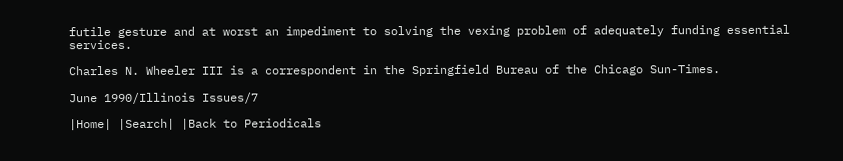futile gesture and at worst an impediment to solving the vexing problem of adequately funding essential services.

Charles N. Wheeler III is a correspondent in the Springfield Bureau of the Chicago Sun-Times.

June 1990/Illinois Issues/7

|Home| |Search| |Back to Periodicals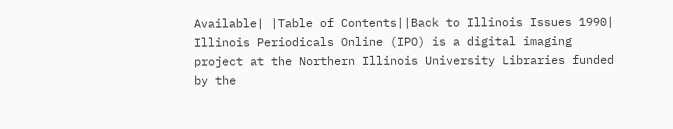Available| |Table of Contents||Back to Illinois Issues 1990|
Illinois Periodicals Online (IPO) is a digital imaging project at the Northern Illinois University Libraries funded by the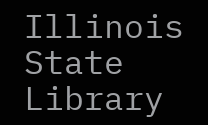Illinois State Library